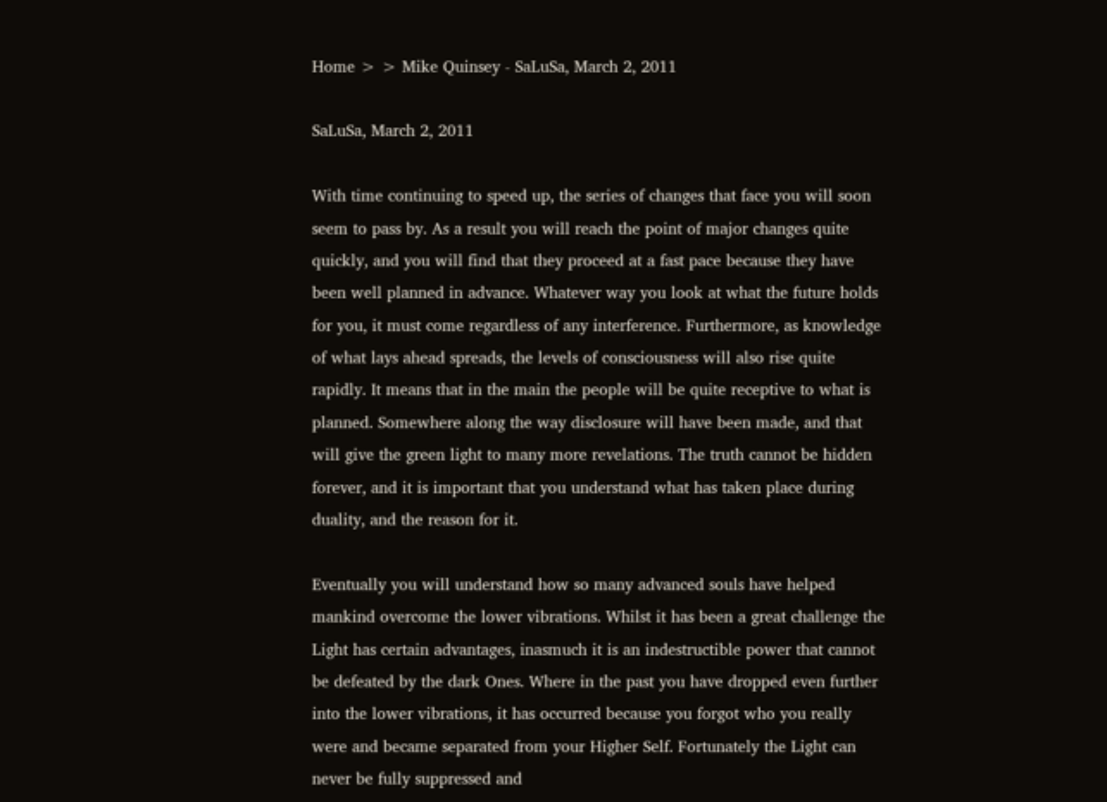Home > > Mike Quinsey - SaLuSa, March 2, 2011

SaLuSa, March 2, 2011

With time continuing to speed up, the series of changes that face you will soon seem to pass by. As a result you will reach the point of major changes quite quickly, and you will find that they proceed at a fast pace because they have been well planned in advance. Whatever way you look at what the future holds for you, it must come regardless of any interference. Furthermore, as knowledge of what lays ahead spreads, the levels of consciousness will also rise quite rapidly. It means that in the main the people will be quite receptive to what is planned. Somewhere along the way disclosure will have been made, and that will give the green light to many more revelations. The truth cannot be hidden forever, and it is important that you understand what has taken place during duality, and the reason for it.

Eventually you will understand how so many advanced souls have helped mankind overcome the lower vibrations. Whilst it has been a great challenge the Light has certain advantages, inasmuch it is an indestructible power that cannot be defeated by the dark Ones. Where in the past you have dropped even further into the lower vibrations, it has occurred because you forgot who you really were and became separated from your Higher Self. Fortunately the Light can never be fully suppressed and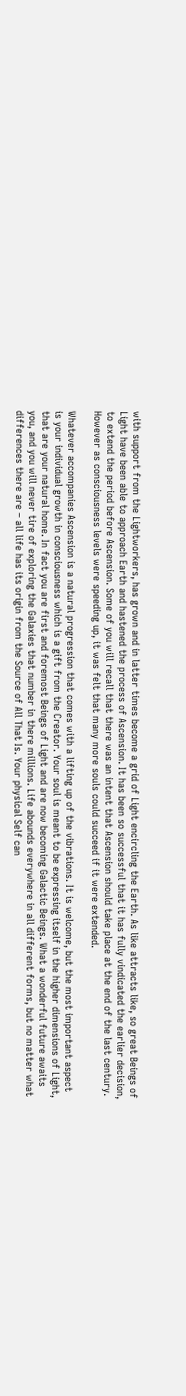with support from the Lightworkers, has grown and in latter times become a grid of Light encircling the Earth. As like attracts like, so great Beings of Light have been able to approach Earth and hastened the process of Ascension. It has been so successful that it has fully vindicated the earlier decision, to extend the period before Ascension. Some of you will recall that there was an intent that Ascension should take place at the end of the last century. However as consciousness levels were speeding up, it was felt that many more souls could succeed if it were extended.

Whatever accompanies Ascension is a natural progression that comes with a lifting up of the vibrations. It is welcome, but the most important aspect is your individual growth in consciousness which is a gift from the Creator. Your soul is meant to be expressing itself in the higher dimensions of Light, that are your natural home. In fact you are first and foremost Beings of Light and are now becoming Galactic Beings. What a wonderful future awaits you, and you will never tire of exploring the Galaxies that number in there millions. Life abounds everywhere in all different forms, but no matter what differences there are – all life has its origin from the Source of All That Is. Your physical Self can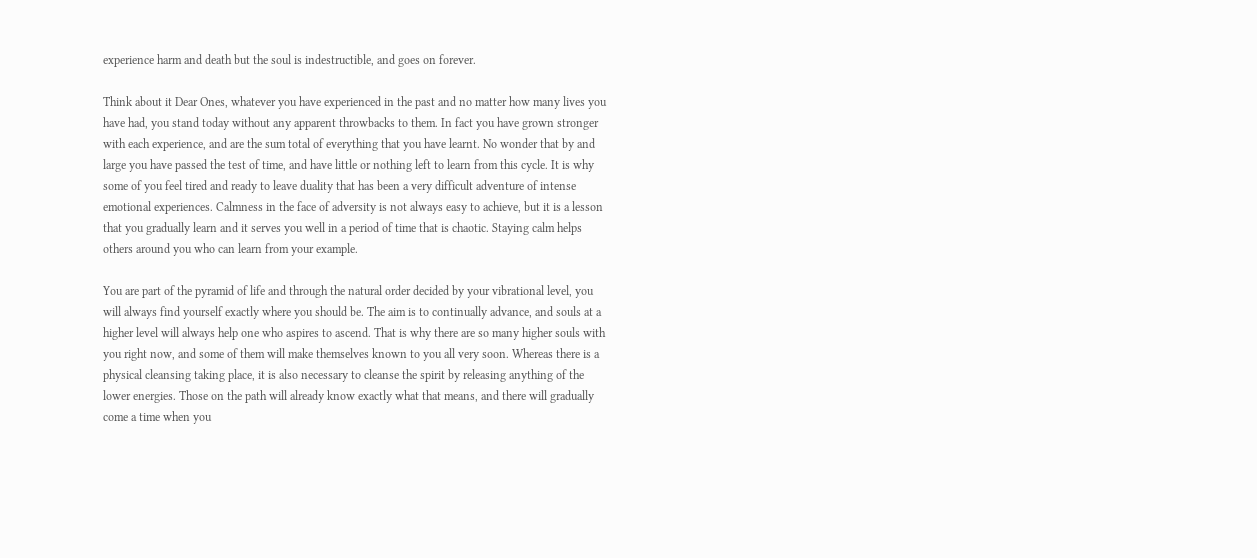experience harm and death but the soul is indestructible, and goes on forever.

Think about it Dear Ones, whatever you have experienced in the past and no matter how many lives you have had, you stand today without any apparent throwbacks to them. In fact you have grown stronger with each experience, and are the sum total of everything that you have learnt. No wonder that by and large you have passed the test of time, and have little or nothing left to learn from this cycle. It is why some of you feel tired and ready to leave duality that has been a very difficult adventure of intense emotional experiences. Calmness in the face of adversity is not always easy to achieve, but it is a lesson that you gradually learn and it serves you well in a period of time that is chaotic. Staying calm helps others around you who can learn from your example.

You are part of the pyramid of life and through the natural order decided by your vibrational level, you will always find yourself exactly where you should be. The aim is to continually advance, and souls at a higher level will always help one who aspires to ascend. That is why there are so many higher souls with you right now, and some of them will make themselves known to you all very soon. Whereas there is a physical cleansing taking place, it is also necessary to cleanse the spirit by releasing anything of the lower energies. Those on the path will already know exactly what that means, and there will gradually come a time when you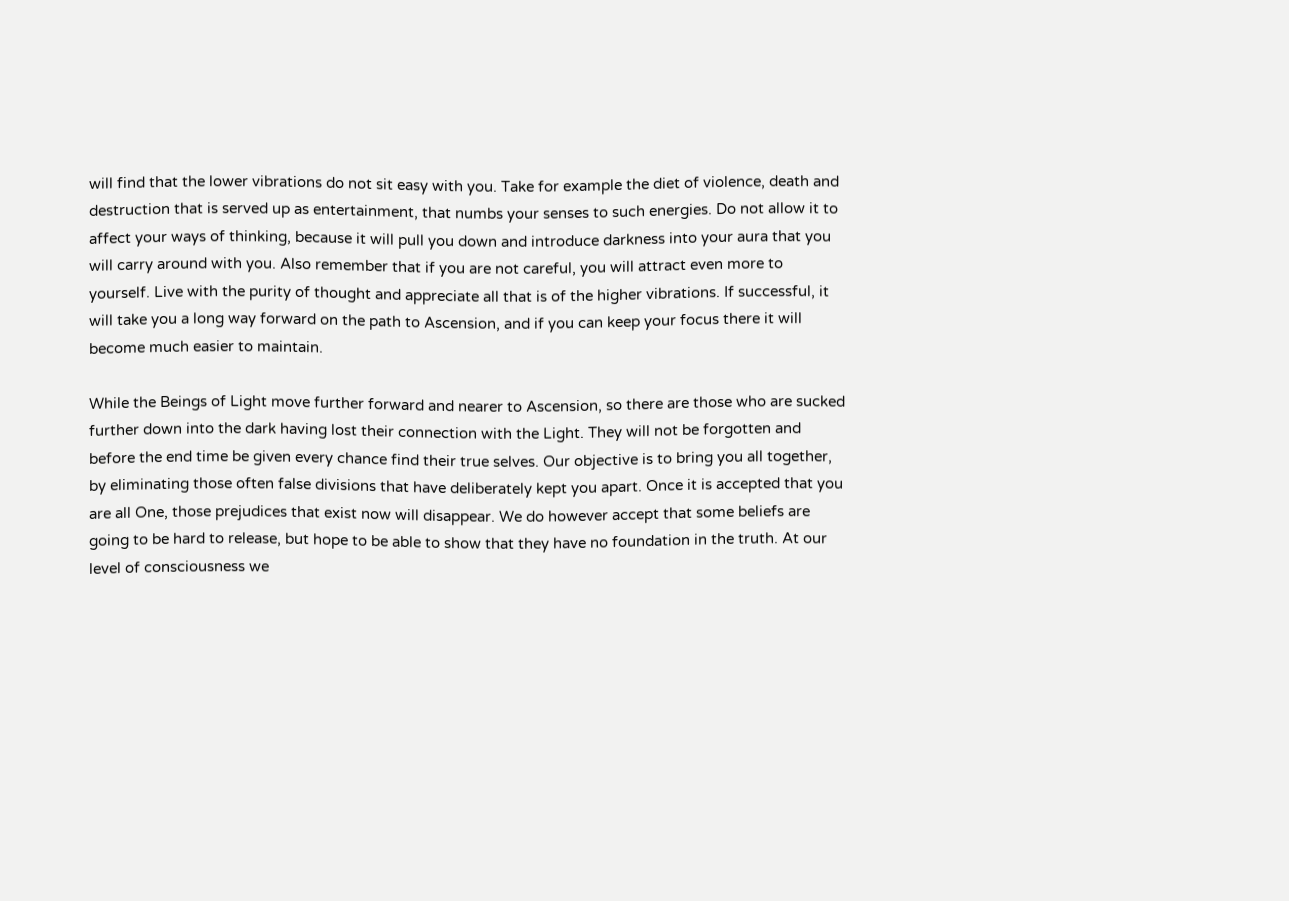will find that the lower vibrations do not sit easy with you. Take for example the diet of violence, death and destruction that is served up as entertainment, that numbs your senses to such energies. Do not allow it to affect your ways of thinking, because it will pull you down and introduce darkness into your aura that you will carry around with you. Also remember that if you are not careful, you will attract even more to yourself. Live with the purity of thought and appreciate all that is of the higher vibrations. If successful, it will take you a long way forward on the path to Ascension, and if you can keep your focus there it will become much easier to maintain.

While the Beings of Light move further forward and nearer to Ascension, so there are those who are sucked further down into the dark having lost their connection with the Light. They will not be forgotten and before the end time be given every chance find their true selves. Our objective is to bring you all together, by eliminating those often false divisions that have deliberately kept you apart. Once it is accepted that you are all One, those prejudices that exist now will disappear. We do however accept that some beliefs are going to be hard to release, but hope to be able to show that they have no foundation in the truth. At our level of consciousness we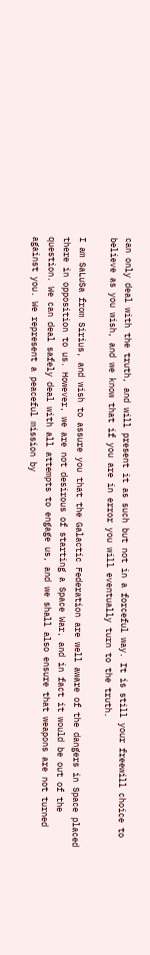can only deal with the truth, and will present it as such but not in a forceful way. It is still your freewill choice to believe as you wish, and we know that if you are in error you will eventually turn to the truth.

I am SaLuSa from Sirius, and wish to assure you that the Galactic Federation are well aware of the dangers in Space placed there in opposition to us. However, we are not desirous of starting a Space War, and in fact it would be out of the question. We can deal safely deal with all attempts to engage us, and we shall also ensure that weapons are not turned against you. We represent a peaceful mission by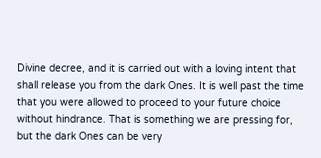Divine decree, and it is carried out with a loving intent that shall release you from the dark Ones. It is well past the time that you were allowed to proceed to your future choice without hindrance. That is something we are pressing for, but the dark Ones can be very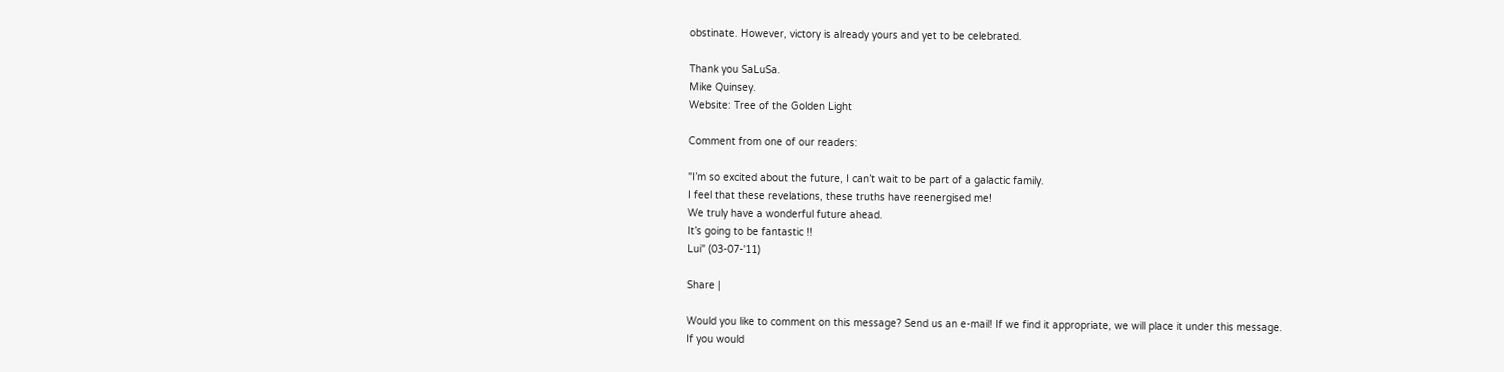obstinate. However, victory is already yours and yet to be celebrated.

Thank you SaLuSa.
Mike Quinsey.
Website: Tree of the Golden Light

Comment from one of our readers:

"I’m so excited about the future, I can’t wait to be part of a galactic family.
I feel that these revelations, these truths have reenergised me!
We truly have a wonderful future ahead.
It’s going to be fantastic !!
Lui" (03-07-'11)

Share |

Would you like to comment on this message? Send us an e-mail! If we find it appropriate, we will place it under this message.
If you would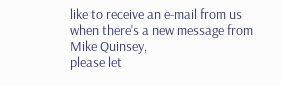like to receive an e-mail from us when there's a new message from Mike Quinsey,
please let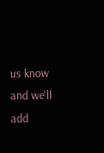us know and we'll add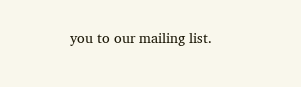you to our mailing list.